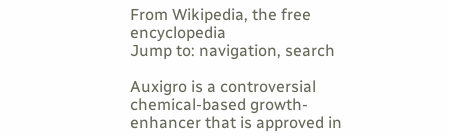From Wikipedia, the free encyclopedia
Jump to: navigation, search

Auxigro is a controversial chemical-based growth-enhancer that is approved in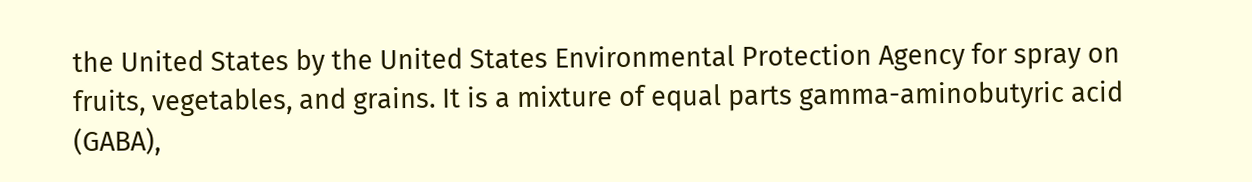the United States by the United States Environmental Protection Agency for spray on fruits, vegetables, and grains. It is a mixture of equal parts gamma-aminobutyric acid (GABA),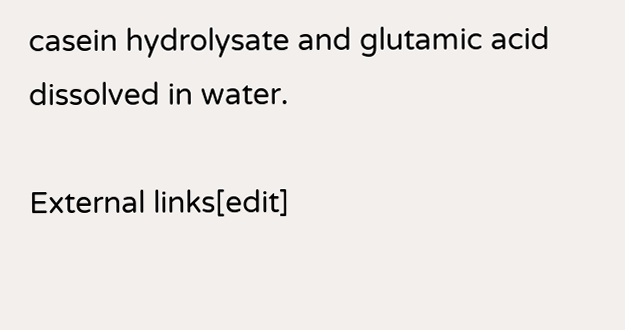casein hydrolysate and glutamic acid dissolved in water.

External links[edit]